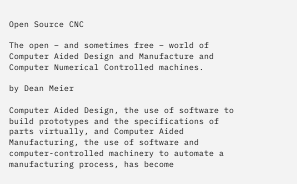Open Source CNC

The open – and sometimes free – world of Computer Aided Design and Manufacture and Computer Numerical Controlled machines.

by Dean Meier

Computer Aided Design, the use of software to build prototypes and the specifications of parts virtually, and Computer Aided Manufacturing, the use of software and computer-controlled machinery to automate a manufacturing process, has become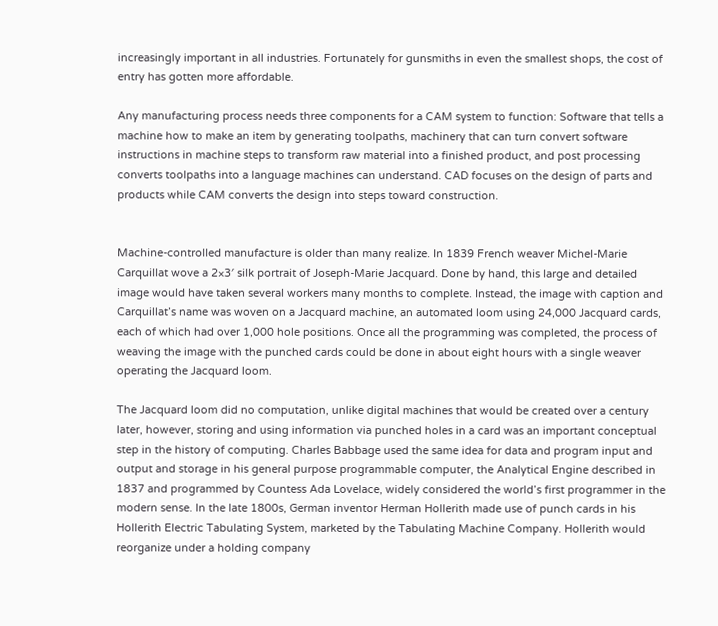increasingly important in all industries. Fortunately for gunsmiths in even the smallest shops, the cost of entry has gotten more affordable.

Any manufacturing process needs three components for a CAM system to function: Software that tells a machine how to make an item by generating toolpaths, machinery that can turn convert software instructions in machine steps to transform raw material into a finished product, and post processing converts toolpaths into a language machines can understand. CAD focuses on the design of parts and products while CAM converts the design into steps toward construction.


Machine-controlled manufacture is older than many realize. In 1839 French weaver Michel-Marie Carquillat wove a 2×3′ silk portrait of Joseph-Marie Jacquard. Done by hand, this large and detailed image would have taken several workers many months to complete. Instead, the image with caption and Carquillat’s name was woven on a Jacquard machine, an automated loom using 24,000 Jacquard cards, each of which had over 1,000 hole positions. Once all the programming was completed, the process of weaving the image with the punched cards could be done in about eight hours with a single weaver operating the Jacquard loom.

The Jacquard loom did no computation, unlike digital machines that would be created over a century later, however, storing and using information via punched holes in a card was an important conceptual step in the history of computing. Charles Babbage used the same idea for data and program input and output and storage in his general purpose programmable computer, the Analytical Engine described in 1837 and programmed by Countess Ada Lovelace, widely considered the world’s first programmer in the modern sense. In the late 1800s, German inventor Herman Hollerith made use of punch cards in his Hollerith Electric Tabulating System, marketed by the Tabulating Machine Company. Hollerith would reorganize under a holding company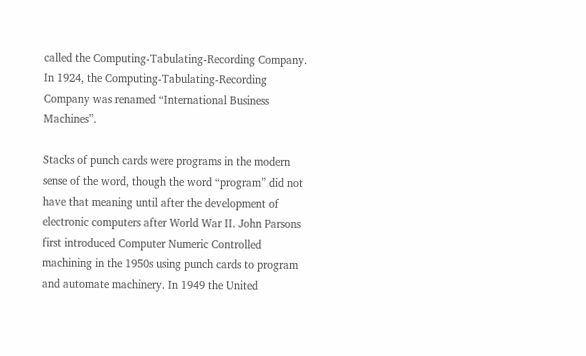called the Computing-Tabulating-Recording Company. In 1924, the Computing-Tabulating-Recording Company was renamed “International Business Machines”.

Stacks of punch cards were programs in the modern sense of the word, though the word “program” did not have that meaning until after the development of electronic computers after World War II. John Parsons first introduced Computer Numeric Controlled machining in the 1950s using punch cards to program and automate machinery. In 1949 the United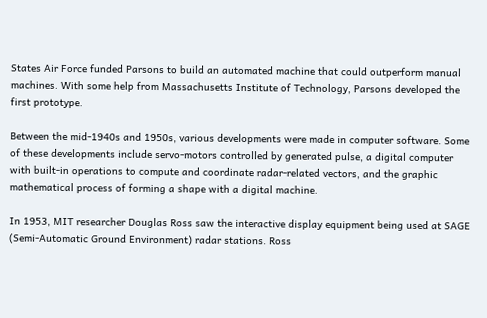States Air Force funded Parsons to build an automated machine that could outperform manual machines. With some help from Massachusetts Institute of Technology, Parsons developed the first prototype.

Between the mid-1940s and 1950s, various developments were made in computer software. Some of these developments include servo-motors controlled by generated pulse, a digital computer with built-in operations to compute and coordinate radar-related vectors, and the graphic mathematical process of forming a shape with a digital machine.

In 1953, MIT researcher Douglas Ross saw the interactive display equipment being used at SAGE (Semi-Automatic Ground Environment) radar stations. Ross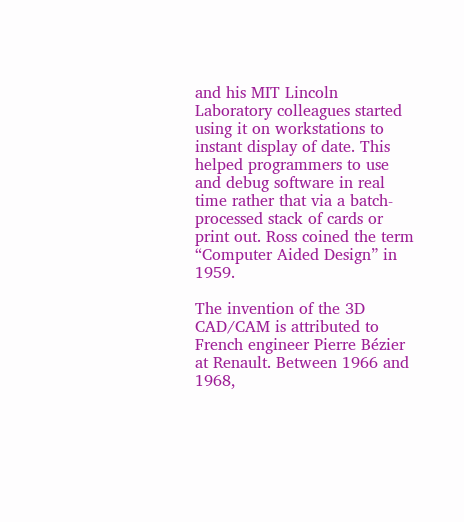and his MIT Lincoln Laboratory colleagues started using it on workstations to instant display of date. This helped programmers to use and debug software in real time rather that via a batch-processed stack of cards or print out. Ross coined the term “Computer Aided Design” in 1959.

The invention of the 3D CAD/CAM is attributed to French engineer Pierre Bézier at Renault. Between 1966 and 1968,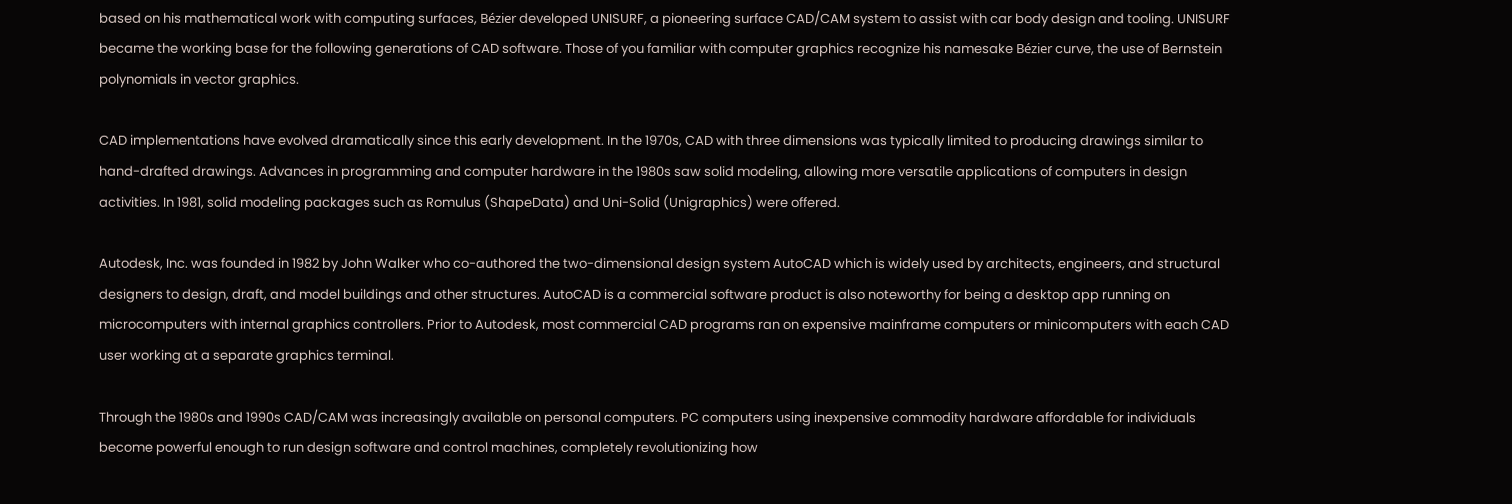based on his mathematical work with computing surfaces, Bézier developed UNISURF, a pioneering surface CAD/CAM system to assist with car body design and tooling. UNISURF became the working base for the following generations of CAD software. Those of you familiar with computer graphics recognize his namesake Bézier curve, the use of Bernstein polynomials in vector graphics.

CAD implementations have evolved dramatically since this early development. In the 1970s, CAD with three dimensions was typically limited to producing drawings similar to hand-drafted drawings. Advances in programming and computer hardware in the 1980s saw solid modeling, allowing more versatile applications of computers in design activities. In 1981, solid modeling packages such as Romulus (ShapeData) and Uni-Solid (Unigraphics) were offered.

Autodesk, Inc. was founded in 1982 by John Walker who co-authored the two-dimensional design system AutoCAD which is widely used by architects, engineers, and structural designers to design, draft, and model buildings and other structures. AutoCAD is a commercial software product is also noteworthy for being a desktop app running on microcomputers with internal graphics controllers. Prior to Autodesk, most commercial CAD programs ran on expensive mainframe computers or minicomputers with each CAD user working at a separate graphics terminal.

Through the 1980s and 1990s CAD/CAM was increasingly available on personal computers. PC computers using inexpensive commodity hardware affordable for individuals become powerful enough to run design software and control machines, completely revolutionizing how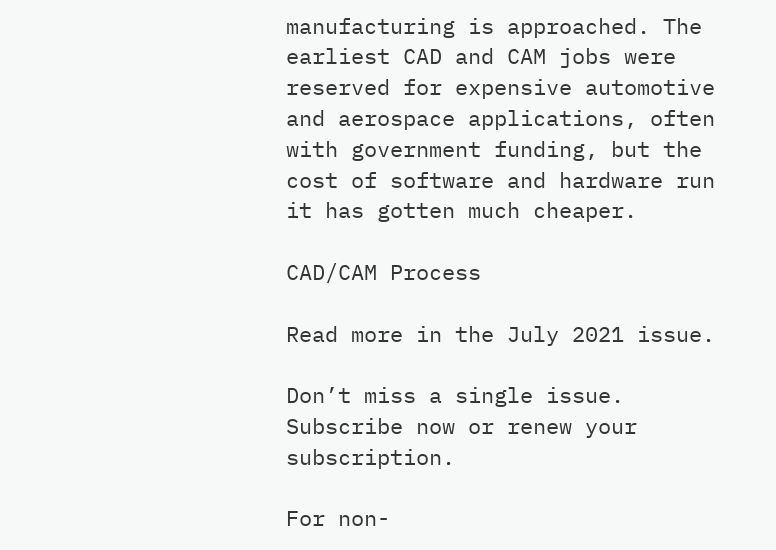manufacturing is approached. The earliest CAD and CAM jobs were reserved for expensive automotive and aerospace applications, often with government funding, but the cost of software and hardware run it has gotten much cheaper.

CAD/CAM Process

Read more in the July 2021 issue.

Don’t miss a single issue. Subscribe now or renew your subscription.

For non-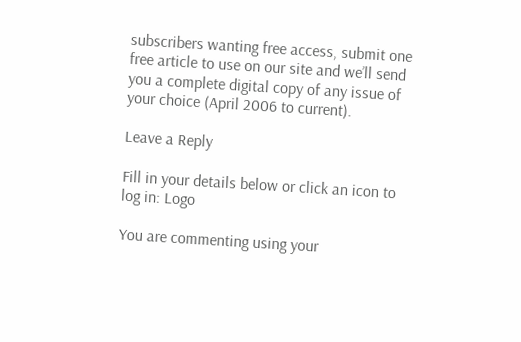subscribers wanting free access, submit one free article to use on our site and we’ll send you a complete digital copy of any issue of your choice (April 2006 to current).

Leave a Reply

Fill in your details below or click an icon to log in: Logo

You are commenting using your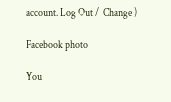account. Log Out /  Change )

Facebook photo

You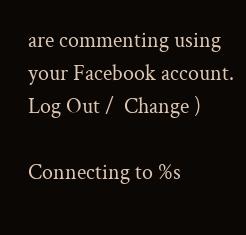are commenting using your Facebook account. Log Out /  Change )

Connecting to %s